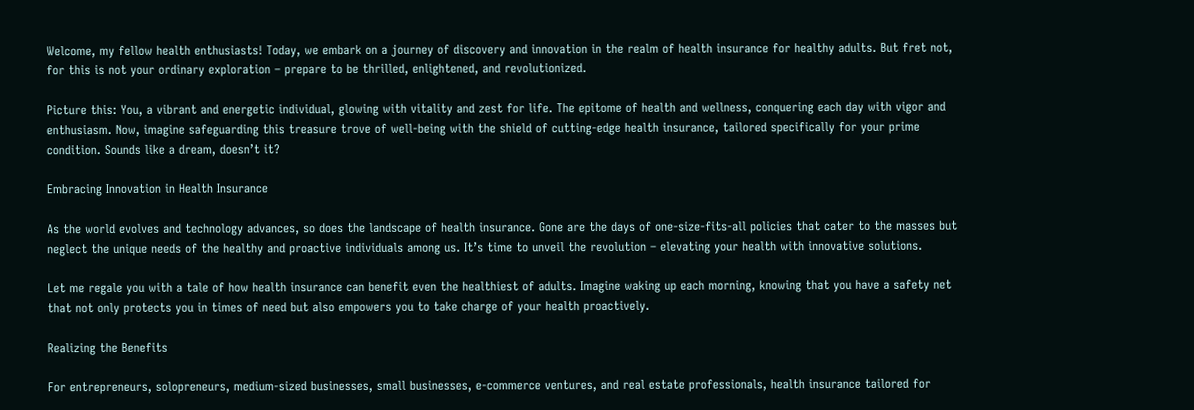Welcome, my fellow health enthusiasts! Today, we embark on a journey of discovery and innovation in the realm of health insurance for healthy adults. But fret not, for this is not your ordinary exploration – prepare to be thrilled, enlightened, and revolutionized.

Picture this: You, a vibrant and energetic individual, glowing with vitality and zest for life. The epitome of health and wellness, conquering each day with vigor and enthusiasm. Now, imagine safeguarding this treasure trove of well-being with the shield of cutting-edge health insurance, tailored specifically for your prime condition. Sounds like a dream, doesn’t it?

Embracing Innovation in Health Insurance

As the world evolves and technology advances, so does the landscape of health insurance. Gone are the days of one-size-fits-all policies that cater to the masses but neglect the unique needs of the healthy and proactive individuals among us. It’s time to unveil the revolution – elevating your health with innovative solutions.

Let me regale you with a tale of how health insurance can benefit even the healthiest of adults. Imagine waking up each morning, knowing that you have a safety net that not only protects you in times of need but also empowers you to take charge of your health proactively.

Realizing the Benefits

For entrepreneurs, solopreneurs, medium-sized businesses, small businesses, e-commerce ventures, and real estate professionals, health insurance tailored for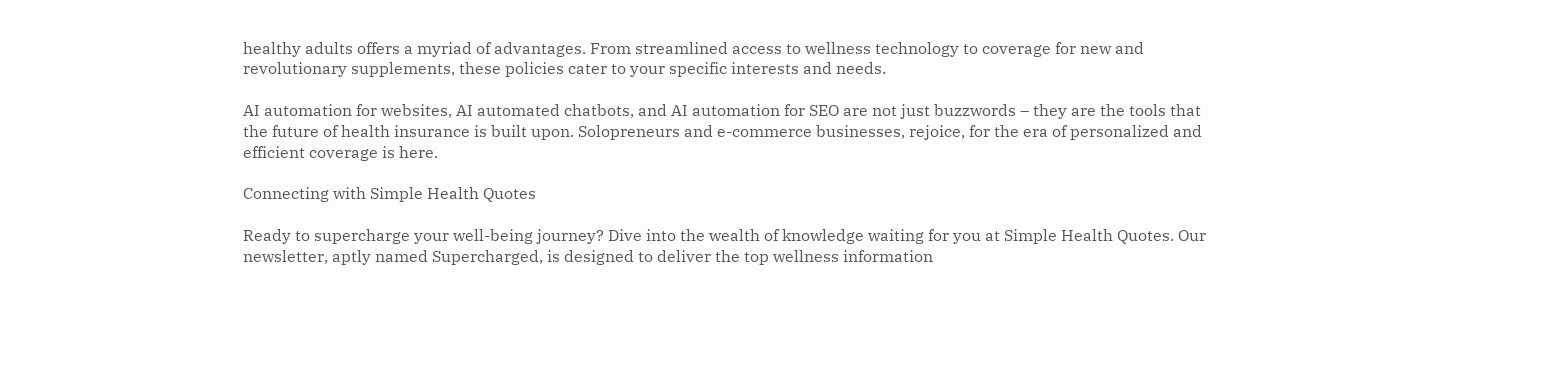healthy adults offers a myriad of advantages. From streamlined access to wellness technology to coverage for new and revolutionary supplements, these policies cater to your specific interests and needs.

AI automation for websites, AI automated chatbots, and AI automation for SEO are not just buzzwords – they are the tools that the future of health insurance is built upon. Solopreneurs and e-commerce businesses, rejoice, for the era of personalized and efficient coverage is here.

Connecting with Simple Health Quotes

Ready to supercharge your well-being journey? Dive into the wealth of knowledge waiting for you at Simple Health Quotes. Our newsletter, aptly named Supercharged, is designed to deliver the top wellness information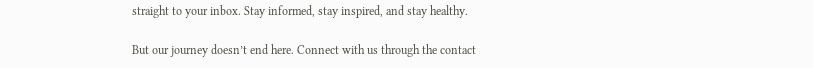straight to your inbox. Stay informed, stay inspired, and stay healthy.

But our journey doesn’t end here. Connect with us through the contact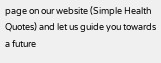page on our website (Simple Health Quotes) and let us guide you towards a future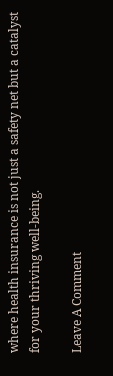where health insurance is not just a safety net but a catalyst for your thriving well-being.

Leave A Comment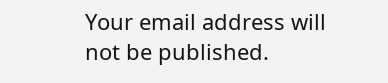Your email address will not be published.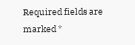Required fields are marked *